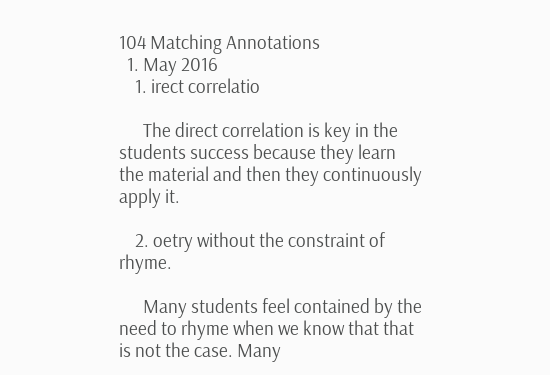104 Matching Annotations
  1. May 2016
    1. irect correlatio

      The direct correlation is key in the students success because they learn the material and then they continuously apply it.

    2. oetry without the constraint of rhyme.

      Many students feel contained by the need to rhyme when we know that that is not the case. Many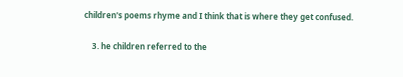children's poems rhyme and I think that is where they get confused.

    3. he children referred to the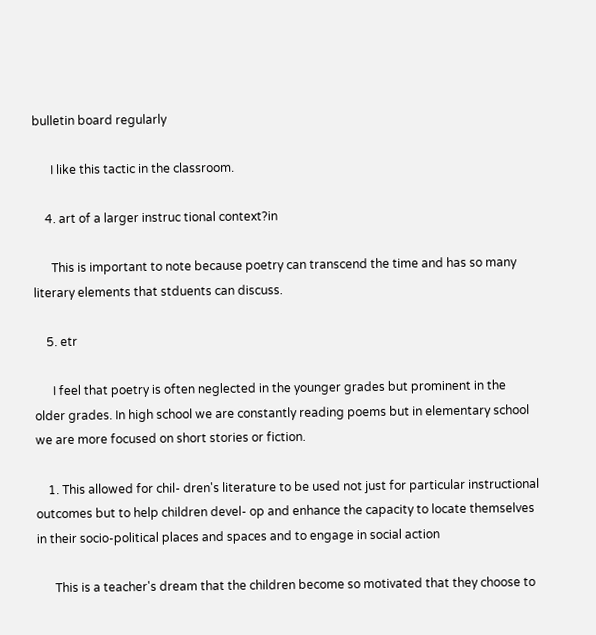bulletin board regularly

      I like this tactic in the classroom.

    4. art of a larger instruc tional context?in

      This is important to note because poetry can transcend the time and has so many literary elements that stduents can discuss.

    5. etr

      I feel that poetry is often neglected in the younger grades but prominent in the older grades. In high school we are constantly reading poems but in elementary school we are more focused on short stories or fiction.

    1. This allowed for chil- dren's literature to be used not just for particular instructional outcomes but to help children devel- op and enhance the capacity to locate themselves in their socio-political places and spaces and to engage in social action

      This is a teacher's dream that the children become so motivated that they choose to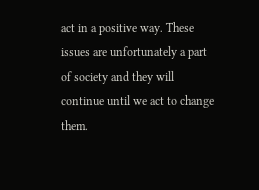act in a positive way. These issues are unfortunately a part of society and they will continue until we act to change them.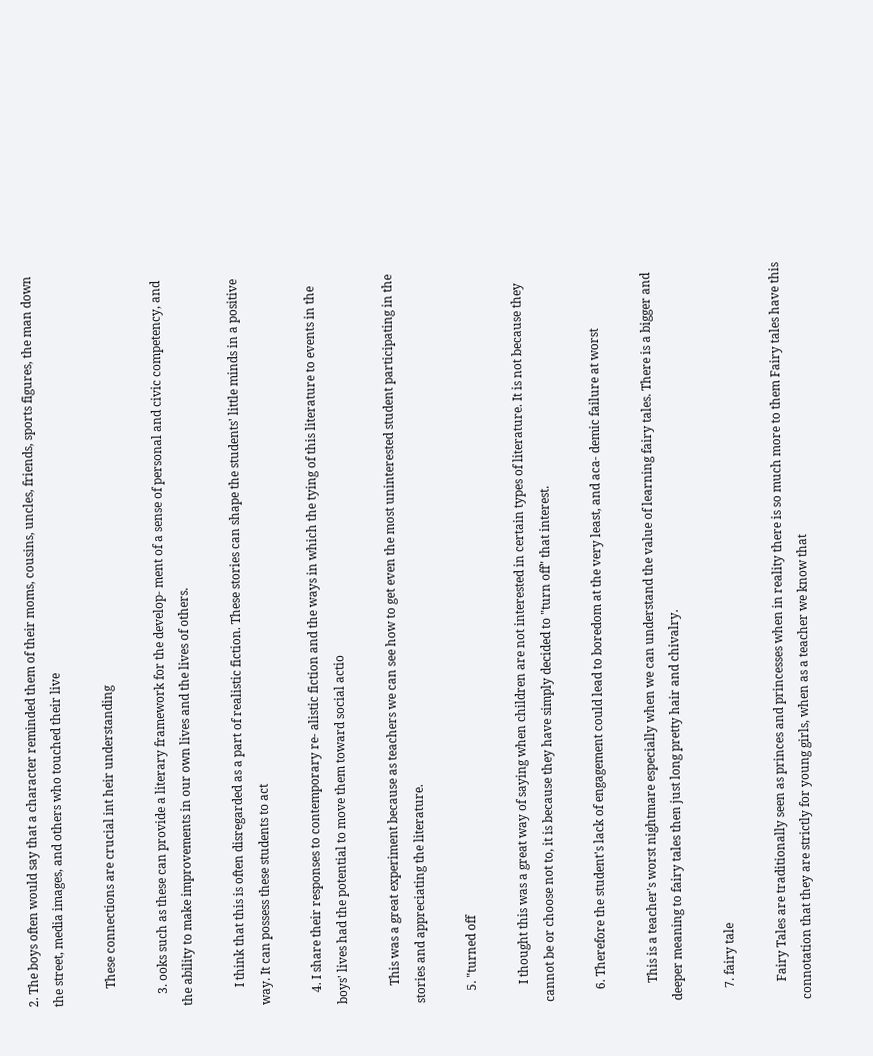2. The boys often would say that a character reminded them of their moms, cousins, uncles, friends, sports figures, the man down the street, media images, and others who touched their live

      These connections are crucial int heir understanding

    3. ooks such as these can provide a literary framework for the develop- ment of a sense of personal and civic competency, and the ability to make improvements in our own lives and the lives of others.

      I think that this is often disregarded as a part of realistic fiction. These stories can shape the students' little minds in a positive way. It can possess these students to act

    4. I share their responses to contemporary re- alistic fiction and the ways in which the tying of this literature to events in the boys' lives had the potential to move them toward social actio

      This was a great experiment because as teachers we can see how to get even the most uninterested student participating in the stories and appreciating the literature.

    5. "turned off

      I thought this was a great way of saying when children are not interested in certain types of literature. It is not because they cannot be or choose not to, it is because they have simply decided to "turn off" that interest.

    6. Therefore the student's lack of engagement could lead to boredom at the very least, and aca- demic failure at worst

      This is a teacher's worst nightmare especially when we can understand the value of learning fairy tales. There is a bigger and deeper meaning to fairy tales then just long pretty hair and chivalry.

    7. fairy tale

      Fairy Tales are traditionally seen as princes and princesses when in reality there is so much more to them Fairy tales have this connotation that they are strictly for young girls, when as a teacher we know that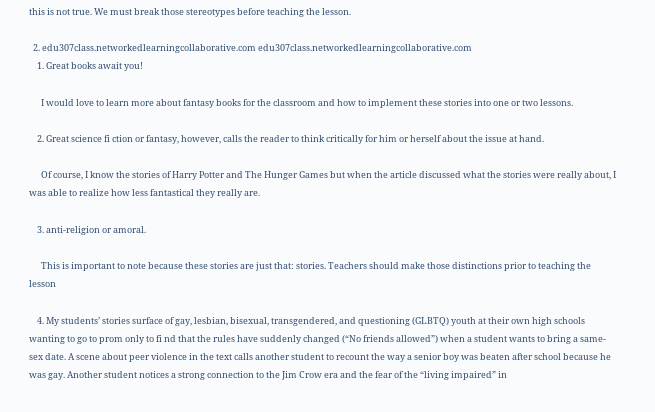this is not true. We must break those stereotypes before teaching the lesson.

  2. edu307class.networkedlearningcollaborative.com edu307class.networkedlearningcollaborative.com
    1. Great books await you!

      I would love to learn more about fantasy books for the classroom and how to implement these stories into one or two lessons.

    2. Great science fi ction or fantasy, however, calls the reader to think critically for him or herself about the issue at hand.

      Of course, I know the stories of Harry Potter and The Hunger Games but when the article discussed what the stories were really about, I was able to realize how less fantastical they really are.

    3. anti-religion or amoral.

      This is important to note because these stories are just that: stories. Teachers should make those distinctions prior to teaching the lesson

    4. My students’ stories surface of gay, lesbian, bisexual, transgendered, and questioning (GLBTQ) youth at their own high schools wanting to go to prom only to fi nd that the rules have suddenly changed (“No friends allowed”) when a student wants to bring a same-sex date. A scene about peer violence in the text calls another student to recount the way a senior boy was beaten after school because he was gay. Another student notices a strong connection to the Jim Crow era and the fear of the “living impaired” in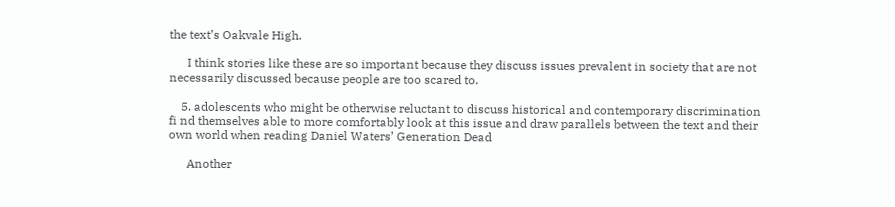the text’s Oakvale High.

      I think stories like these are so important because they discuss issues prevalent in society that are not necessarily discussed because people are too scared to.

    5. adolescents who might be otherwise reluctant to discuss historical and contemporary discrimination fi nd themselves able to more comfortably look at this issue and draw parallels between the text and their own world when reading Daniel Waters’ Generation Dead

      Another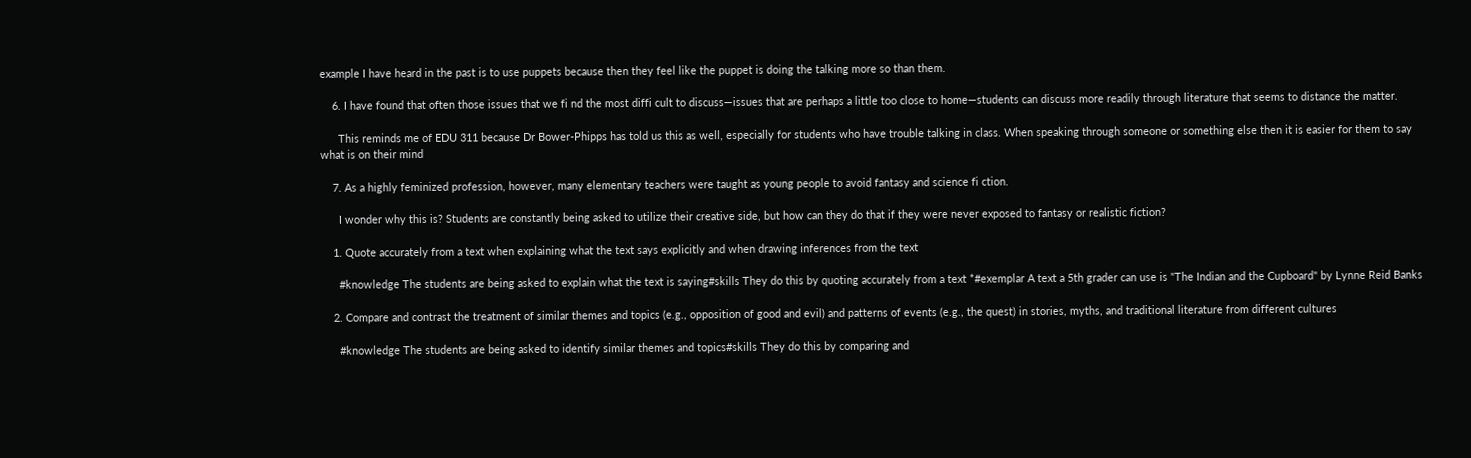example I have heard in the past is to use puppets because then they feel like the puppet is doing the talking more so than them.

    6. I have found that often those issues that we fi nd the most diffi cult to discuss—issues that are perhaps a little too close to home—students can discuss more readily through literature that seems to distance the matter.

      This reminds me of EDU 311 because Dr Bower-Phipps has told us this as well, especially for students who have trouble talking in class. When speaking through someone or something else then it is easier for them to say what is on their mind

    7. As a highly feminized profession, however, many elementary teachers were taught as young people to avoid fantasy and science fi ction.

      I wonder why this is? Students are constantly being asked to utilize their creative side, but how can they do that if they were never exposed to fantasy or realistic fiction?

    1. Quote accurately from a text when explaining what the text says explicitly and when drawing inferences from the text

      #knowledge The students are being asked to explain what the text is saying#skills They do this by quoting accurately from a text *#exemplar A text a 5th grader can use is "The Indian and the Cupboard" by Lynne Reid Banks

    2. Compare and contrast the treatment of similar themes and topics (e.g., opposition of good and evil) and patterns of events (e.g., the quest) in stories, myths, and traditional literature from different cultures

      #knowledge The students are being asked to identify similar themes and topics#skills They do this by comparing and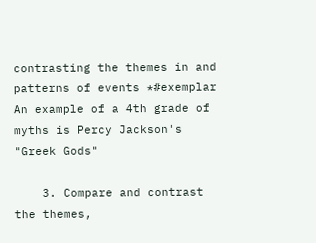contrasting the themes in and patterns of events *#exemplar An example of a 4th grade of myths is Percy Jackson's "Greek Gods"

    3. Compare and contrast the themes,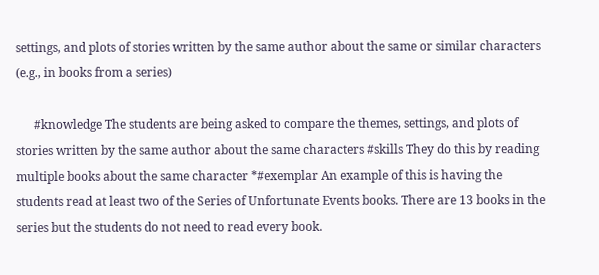settings, and plots of stories written by the same author about the same or similar characters (e.g., in books from a series)

      #knowledge The students are being asked to compare the themes, settings, and plots of stories written by the same author about the same characters #skills They do this by reading multiple books about the same character *#exemplar An example of this is having the students read at least two of the Series of Unfortunate Events books. There are 13 books in the series but the students do not need to read every book.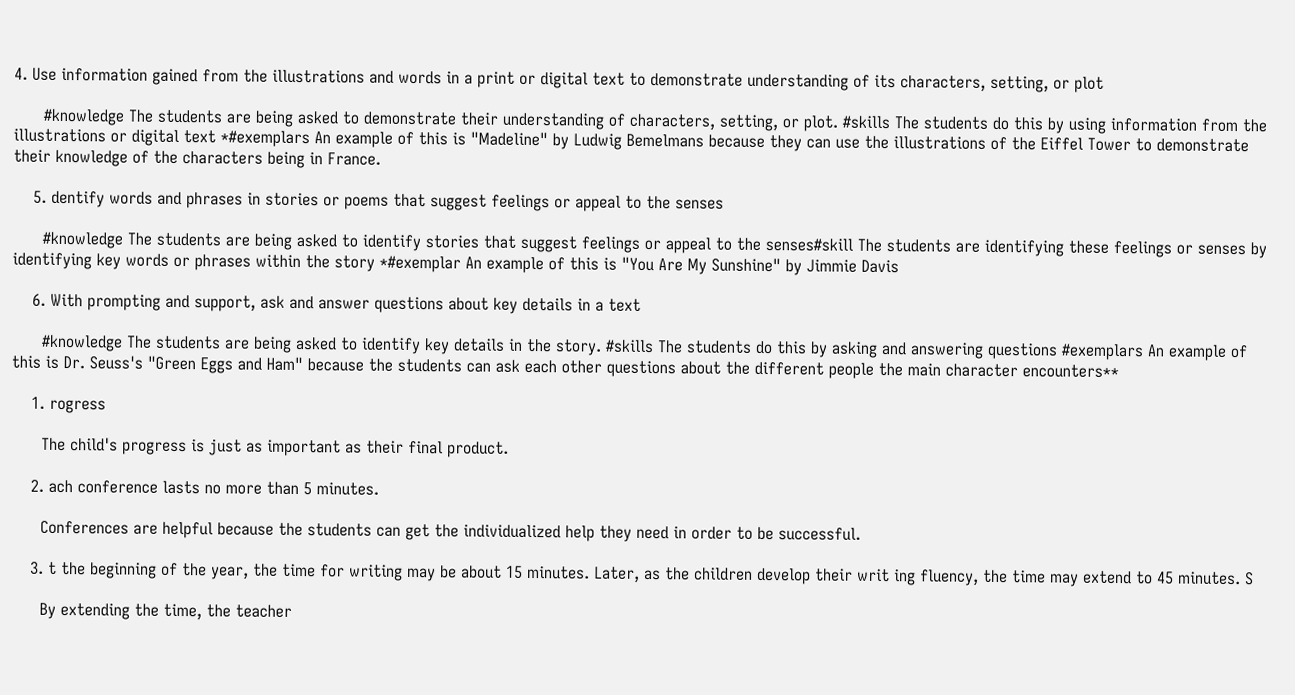4. Use information gained from the illustrations and words in a print or digital text to demonstrate understanding of its characters, setting, or plot

      #knowledge The students are being asked to demonstrate their understanding of characters, setting, or plot. #skills The students do this by using information from the illustrations or digital text *#exemplars An example of this is "Madeline" by Ludwig Bemelmans because they can use the illustrations of the Eiffel Tower to demonstrate their knowledge of the characters being in France.

    5. dentify words and phrases in stories or poems that suggest feelings or appeal to the senses

      #knowledge The students are being asked to identify stories that suggest feelings or appeal to the senses#skill The students are identifying these feelings or senses by identifying key words or phrases within the story *#exemplar An example of this is "You Are My Sunshine" by Jimmie Davis

    6. With prompting and support, ask and answer questions about key details in a text

      #knowledge The students are being asked to identify key details in the story. #skills The students do this by asking and answering questions #exemplars An example of this is Dr. Seuss's "Green Eggs and Ham" because the students can ask each other questions about the different people the main character encounters**

    1. rogress

      The child's progress is just as important as their final product.

    2. ach conference lasts no more than 5 minutes.

      Conferences are helpful because the students can get the individualized help they need in order to be successful.

    3. t the beginning of the year, the time for writing may be about 15 minutes. Later, as the children develop their writ ing fluency, the time may extend to 45 minutes. S

      By extending the time, the teacher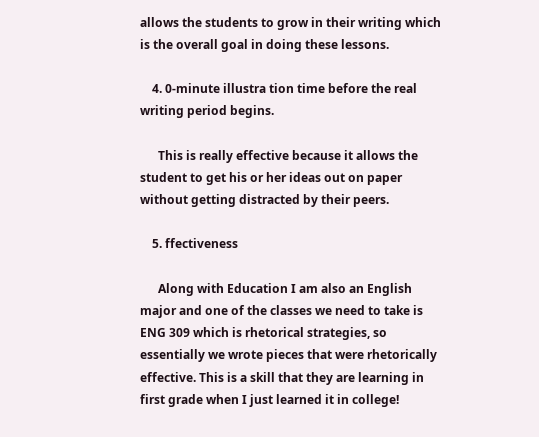allows the students to grow in their writing which is the overall goal in doing these lessons.

    4. 0-minute illustra tion time before the real writing period begins.

      This is really effective because it allows the student to get his or her ideas out on paper without getting distracted by their peers.

    5. ffectiveness

      Along with Education I am also an English major and one of the classes we need to take is ENG 309 which is rhetorical strategies, so essentially we wrote pieces that were rhetorically effective. This is a skill that they are learning in first grade when I just learned it in college!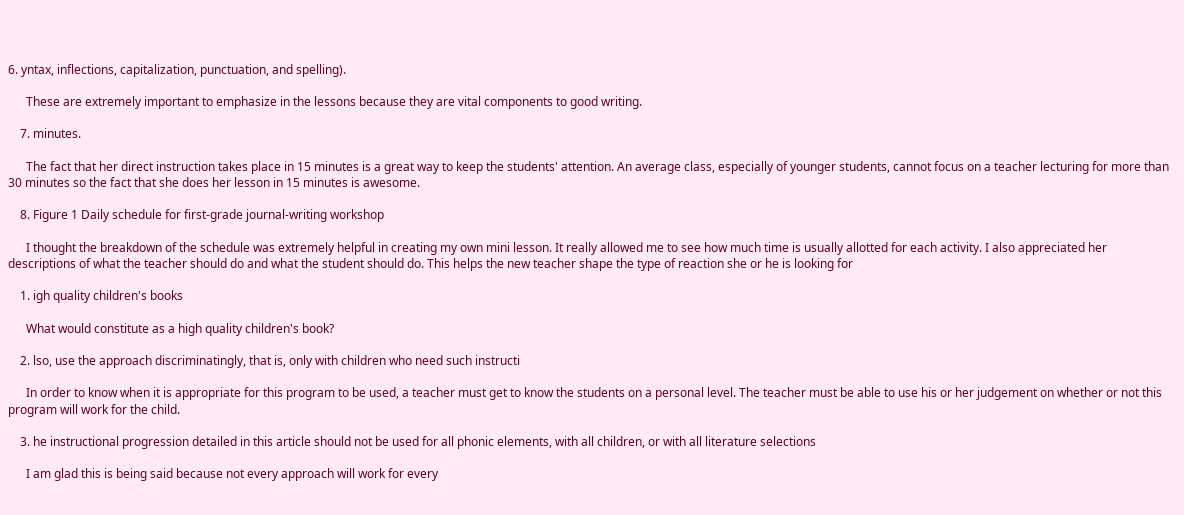6. yntax, inflections, capitalization, punctuation, and spelling).

      These are extremely important to emphasize in the lessons because they are vital components to good writing.

    7. minutes.

      The fact that her direct instruction takes place in 15 minutes is a great way to keep the students' attention. An average class, especially of younger students, cannot focus on a teacher lecturing for more than 30 minutes so the fact that she does her lesson in 15 minutes is awesome.

    8. Figure 1 Daily schedule for first-grade journal-writing workshop

      I thought the breakdown of the schedule was extremely helpful in creating my own mini lesson. It really allowed me to see how much time is usually allotted for each activity. I also appreciated her descriptions of what the teacher should do and what the student should do. This helps the new teacher shape the type of reaction she or he is looking for

    1. igh quality children's books

      What would constitute as a high quality children's book?

    2. lso, use the approach discriminatingly, that is, only with children who need such instructi

      In order to know when it is appropriate for this program to be used, a teacher must get to know the students on a personal level. The teacher must be able to use his or her judgement on whether or not this program will work for the child.

    3. he instructional progression detailed in this article should not be used for all phonic elements, with all children, or with all literature selections

      I am glad this is being said because not every approach will work for every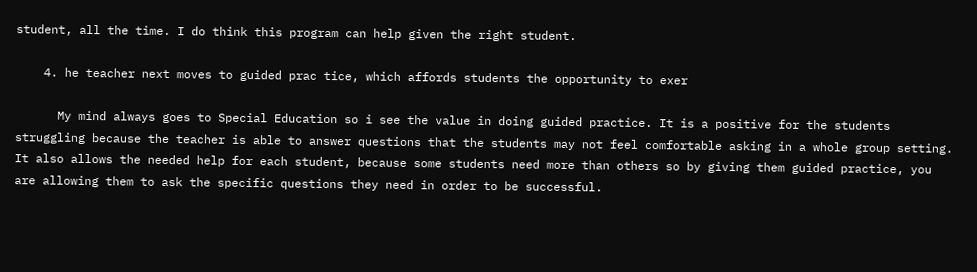student, all the time. I do think this program can help given the right student.

    4. he teacher next moves to guided prac tice, which affords students the opportunity to exer

      My mind always goes to Special Education so i see the value in doing guided practice. It is a positive for the students struggling because the teacher is able to answer questions that the students may not feel comfortable asking in a whole group setting. It also allows the needed help for each student, because some students need more than others so by giving them guided practice, you are allowing them to ask the specific questions they need in order to be successful.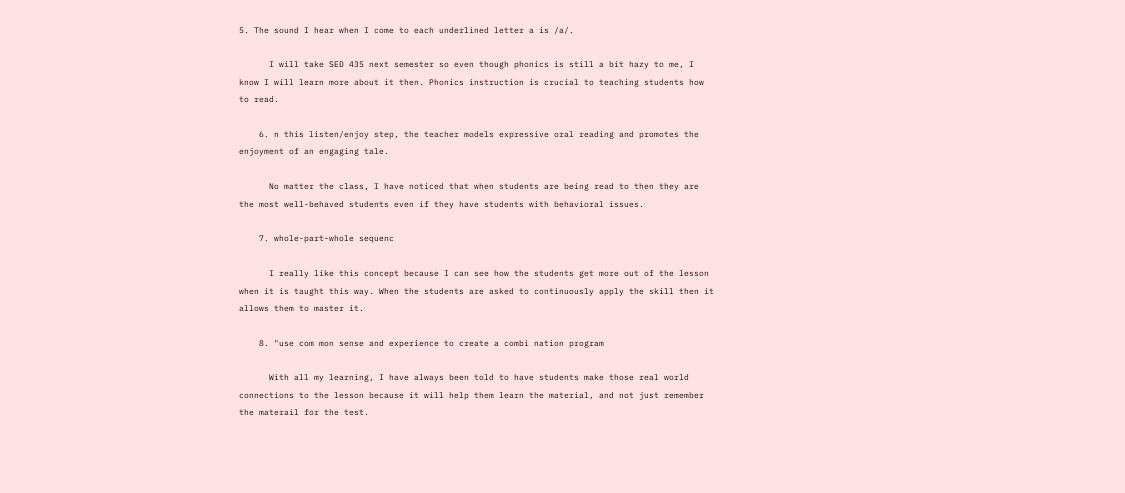5. The sound I hear when I come to each underlined letter a is /a/.

      I will take SED 435 next semester so even though phonics is still a bit hazy to me, I know I will learn more about it then. Phonics instruction is crucial to teaching students how to read.

    6. n this listen/enjoy step, the teacher models expressive oral reading and promotes the enjoyment of an engaging tale.

      No matter the class, I have noticed that when students are being read to then they are the most well-behaved students even if they have students with behavioral issues.

    7. whole-part-whole sequenc

      I really like this concept because I can see how the students get more out of the lesson when it is taught this way. When the students are asked to continuously apply the skill then it allows them to master it.

    8. "use com mon sense and experience to create a combi nation program

      With all my learning, I have always been told to have students make those real world connections to the lesson because it will help them learn the material, and not just remember the materail for the test.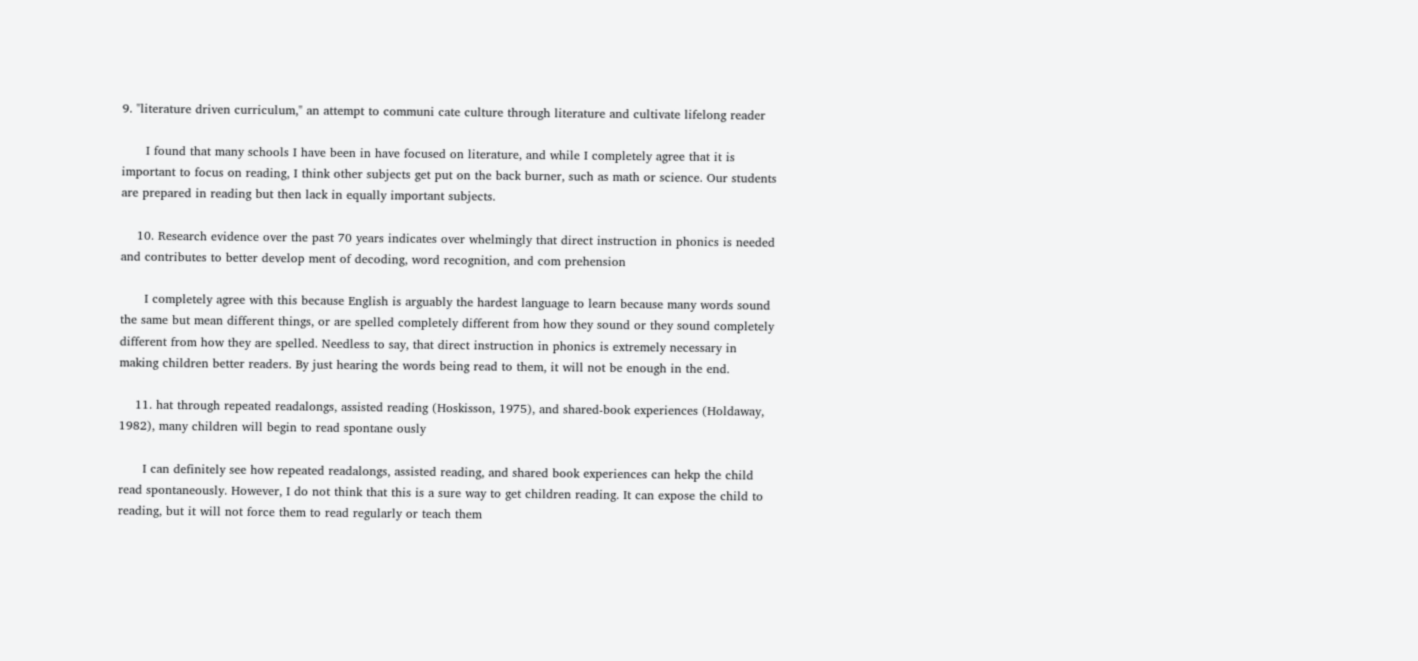9. "literature driven curriculum," an attempt to communi cate culture through literature and cultivate lifelong reader

      I found that many schools I have been in have focused on literature, and while I completely agree that it is important to focus on reading, I think other subjects get put on the back burner, such as math or science. Our students are prepared in reading but then lack in equally important subjects.

    10. Research evidence over the past 70 years indicates over whelmingly that direct instruction in phonics is needed and contributes to better develop ment of decoding, word recognition, and com prehension

      I completely agree with this because English is arguably the hardest language to learn because many words sound the same but mean different things, or are spelled completely different from how they sound or they sound completely different from how they are spelled. Needless to say, that direct instruction in phonics is extremely necessary in making children better readers. By just hearing the words being read to them, it will not be enough in the end.

    11. hat through repeated readalongs, assisted reading (Hoskisson, 1975), and shared-book experiences (Holdaway, 1982), many children will begin to read spontane ously

      I can definitely see how repeated readalongs, assisted reading, and shared book experiences can hekp the child read spontaneously. However, I do not think that this is a sure way to get children reading. It can expose the child to reading, but it will not force them to read regularly or teach them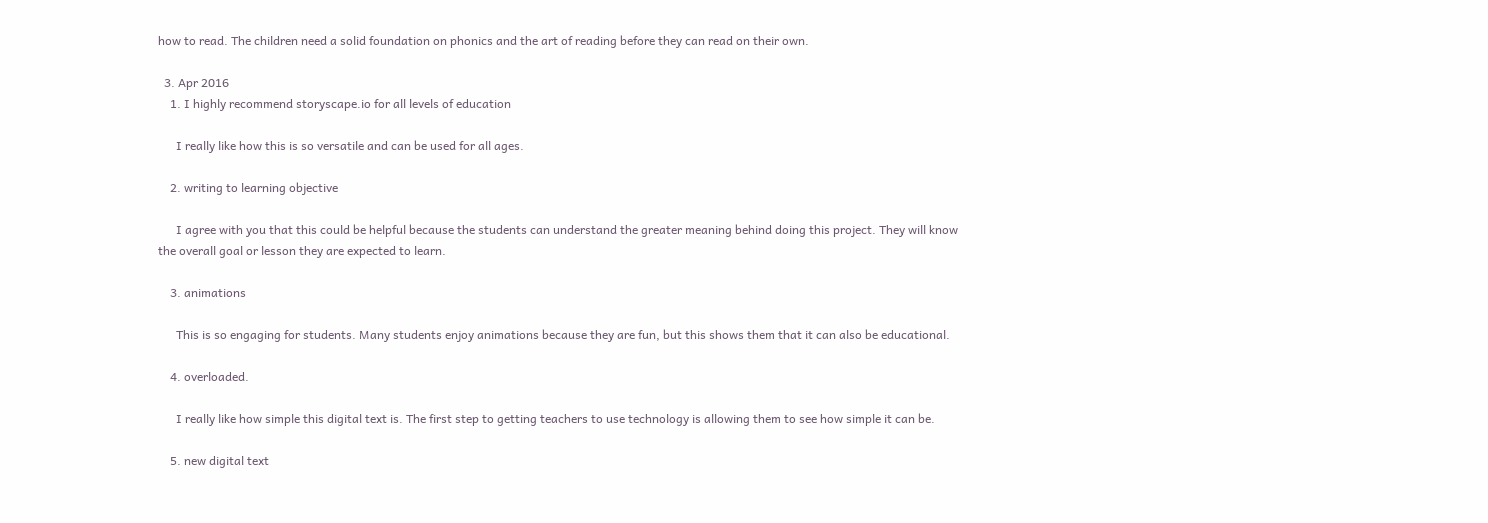how to read. The children need a solid foundation on phonics and the art of reading before they can read on their own.

  3. Apr 2016
    1. I highly recommend storyscape.io for all levels of education

      I really like how this is so versatile and can be used for all ages.

    2. writing to learning objective

      I agree with you that this could be helpful because the students can understand the greater meaning behind doing this project. They will know the overall goal or lesson they are expected to learn.

    3. animations

      This is so engaging for students. Many students enjoy animations because they are fun, but this shows them that it can also be educational.

    4. overloaded.

      I really like how simple this digital text is. The first step to getting teachers to use technology is allowing them to see how simple it can be.

    5. new digital text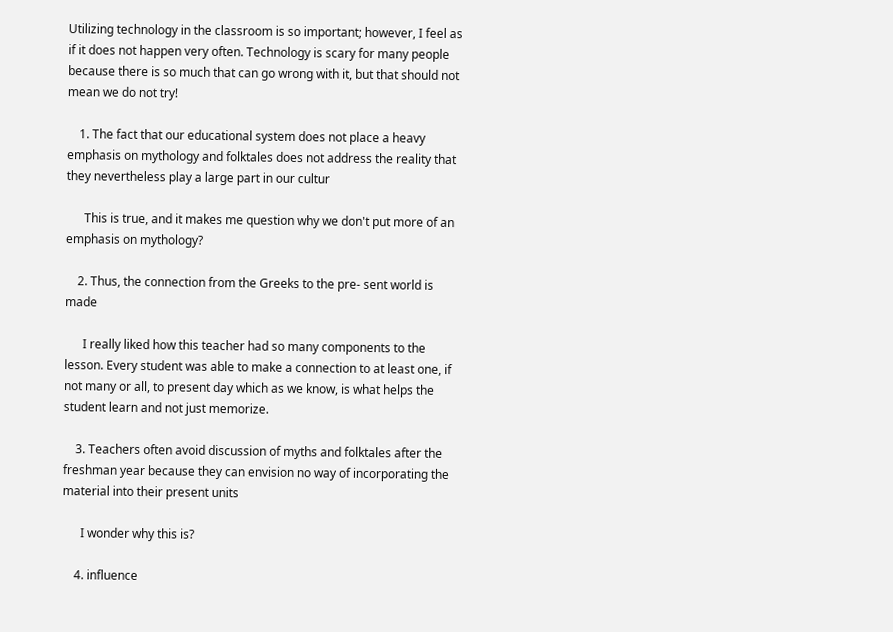Utilizing technology in the classroom is so important; however, I feel as if it does not happen very often. Technology is scary for many people because there is so much that can go wrong with it, but that should not mean we do not try!

    1. The fact that our educational system does not place a heavy emphasis on mythology and folktales does not address the reality that they nevertheless play a large part in our cultur

      This is true, and it makes me question why we don't put more of an emphasis on mythology?

    2. Thus, the connection from the Greeks to the pre- sent world is made

      I really liked how this teacher had so many components to the lesson. Every student was able to make a connection to at least one, if not many or all, to present day which as we know, is what helps the student learn and not just memorize.

    3. Teachers often avoid discussion of myths and folktales after the freshman year because they can envision no way of incorporating the material into their present units

      I wonder why this is?

    4. influence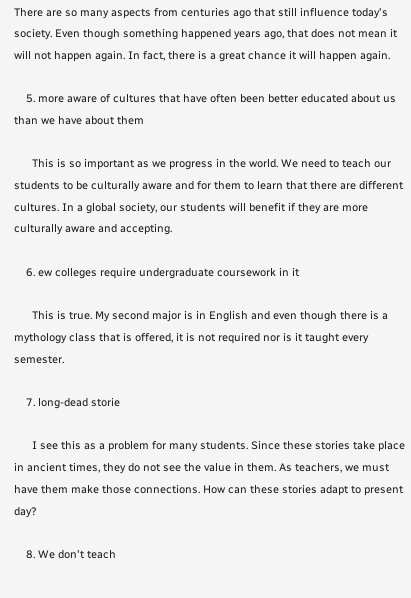There are so many aspects from centuries ago that still influence today's society. Even though something happened years ago, that does not mean it will not happen again. In fact, there is a great chance it will happen again.

    5. more aware of cultures that have often been better educated about us than we have about them

      This is so important as we progress in the world. We need to teach our students to be culturally aware and for them to learn that there are different cultures. In a global society, our students will benefit if they are more culturally aware and accepting.

    6. ew colleges require undergraduate coursework in it

      This is true. My second major is in English and even though there is a mythology class that is offered, it is not required nor is it taught every semester.

    7. long-dead storie

      I see this as a problem for many students. Since these stories take place in ancient times, they do not see the value in them. As teachers, we must have them make those connections. How can these stories adapt to present day?

    8. We don't teach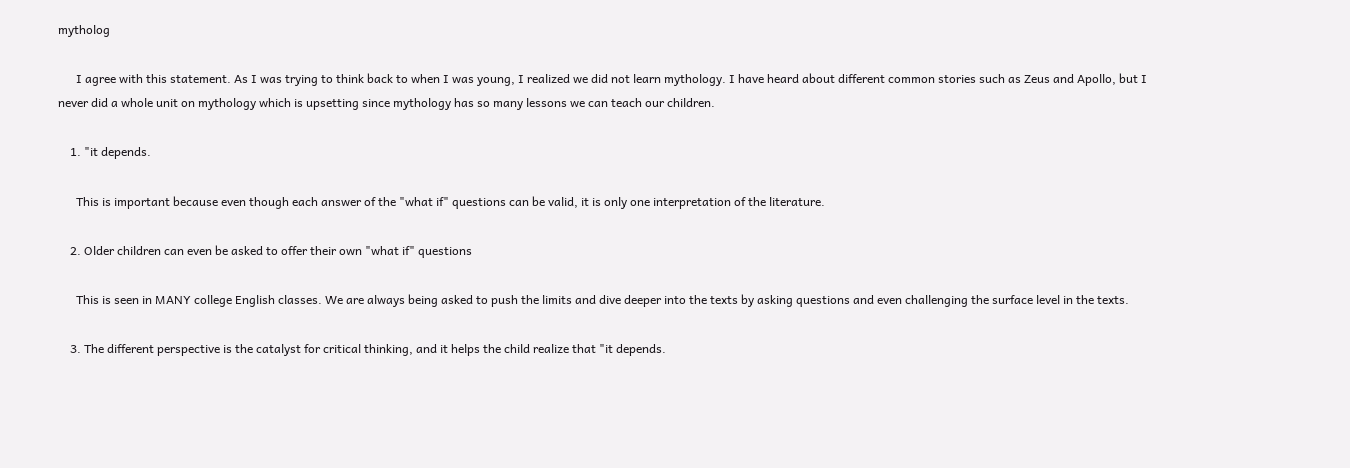mytholog

      I agree with this statement. As I was trying to think back to when I was young, I realized we did not learn mythology. I have heard about different common stories such as Zeus and Apollo, but I never did a whole unit on mythology which is upsetting since mythology has so many lessons we can teach our children.

    1. "it depends.

      This is important because even though each answer of the "what if" questions can be valid, it is only one interpretation of the literature.

    2. Older children can even be asked to offer their own "what if" questions

      This is seen in MANY college English classes. We are always being asked to push the limits and dive deeper into the texts by asking questions and even challenging the surface level in the texts.

    3. The different perspective is the catalyst for critical thinking, and it helps the child realize that "it depends.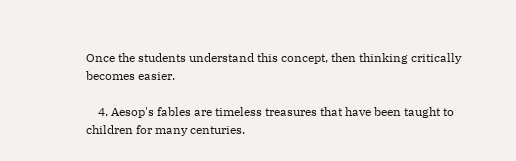Once the students understand this concept, then thinking critically becomes easier.

    4. Aesop's fables are timeless treasures that have been taught to children for many centuries.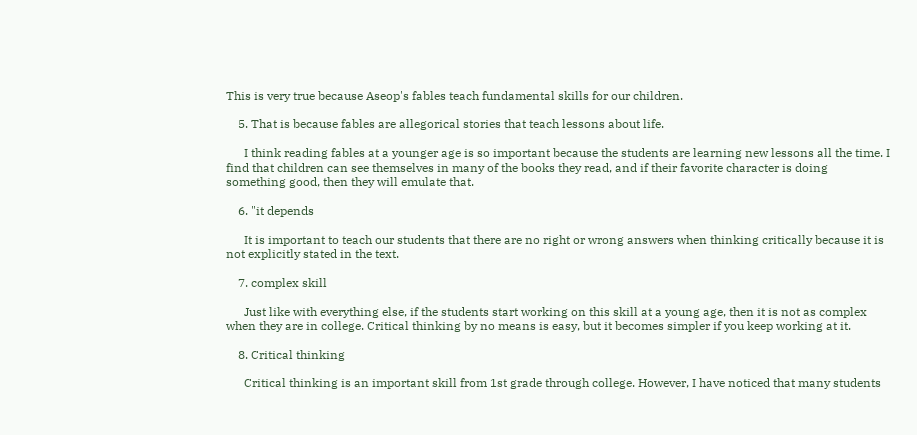This is very true because Aseop's fables teach fundamental skills for our children.

    5. That is because fables are allegorical stories that teach lessons about life.

      I think reading fables at a younger age is so important because the students are learning new lessons all the time. I find that children can see themselves in many of the books they read, and if their favorite character is doing something good, then they will emulate that.

    6. "it depends

      It is important to teach our students that there are no right or wrong answers when thinking critically because it is not explicitly stated in the text.

    7. complex skill

      Just like with everything else, if the students start working on this skill at a young age, then it is not as complex when they are in college. Critical thinking by no means is easy, but it becomes simpler if you keep working at it.

    8. Critical thinking

      Critical thinking is an important skill from 1st grade through college. However, I have noticed that many students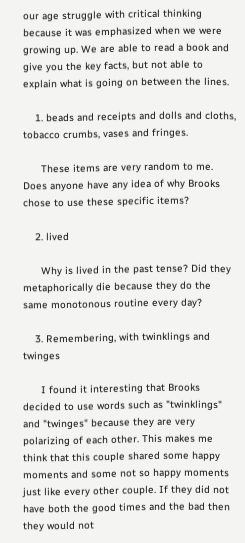our age struggle with critical thinking because it was emphasized when we were growing up. We are able to read a book and give you the key facts, but not able to explain what is going on between the lines.

    1. beads and receipts and dolls and cloths, tobacco crumbs, vases and fringes.

      These items are very random to me. Does anyone have any idea of why Brooks chose to use these specific items?

    2. lived

      Why is lived in the past tense? Did they metaphorically die because they do the same monotonous routine every day?

    3. Remembering, with twinklings and twinges

      I found it interesting that Brooks decided to use words such as "twinklings" and "twinges" because they are very polarizing of each other. This makes me think that this couple shared some happy moments and some not so happy moments just like every other couple. If they did not have both the good times and the bad then they would not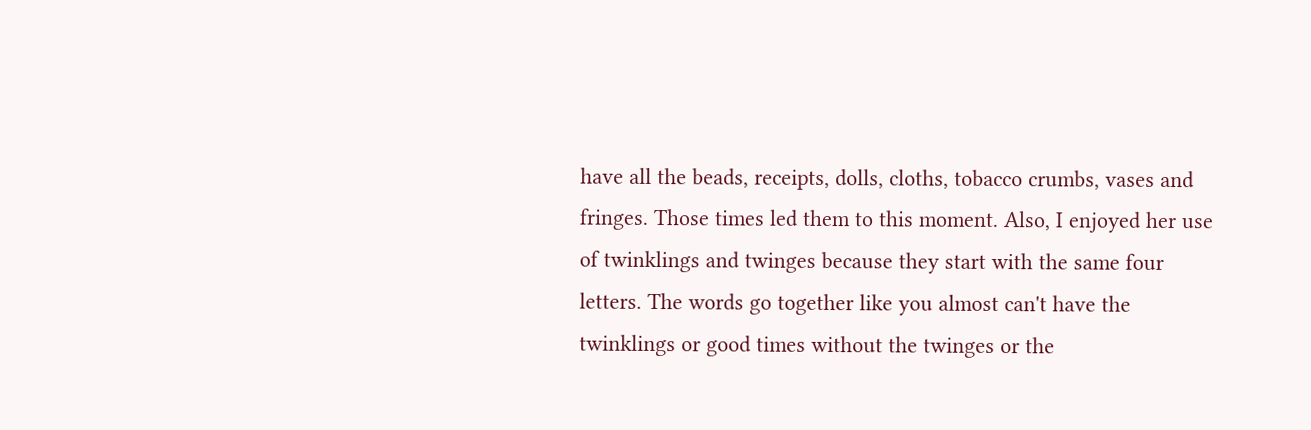have all the beads, receipts, dolls, cloths, tobacco crumbs, vases and fringes. Those times led them to this moment. Also, I enjoyed her use of twinklings and twinges because they start with the same four letters. The words go together like you almost can't have the twinklings or good times without the twinges or the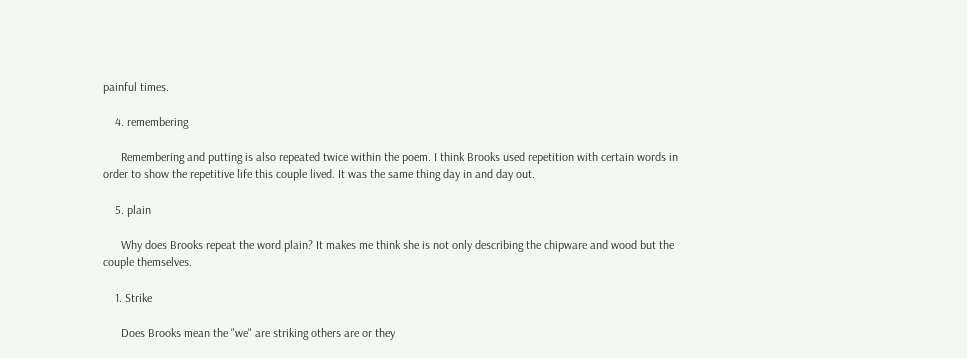painful times.

    4. remembering

      Remembering and putting is also repeated twice within the poem. I think Brooks used repetition with certain words in order to show the repetitive life this couple lived. It was the same thing day in and day out.

    5. plain

      Why does Brooks repeat the word plain? It makes me think she is not only describing the chipware and wood but the couple themselves.

    1. Strike

      Does Brooks mean the "we" are striking others are or they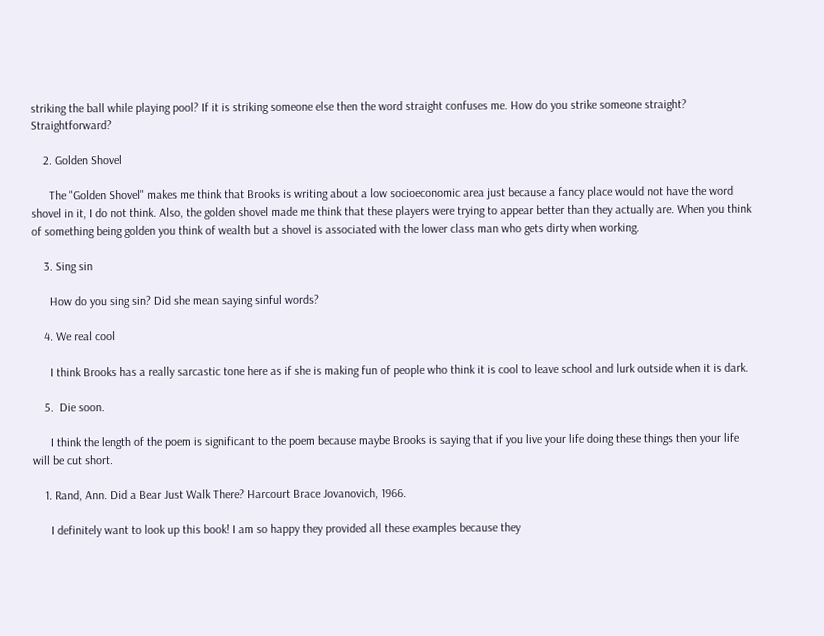striking the ball while playing pool? If it is striking someone else then the word straight confuses me. How do you strike someone straight? Straightforward?

    2. Golden Shovel

      The "Golden Shovel" makes me think that Brooks is writing about a low socioeconomic area just because a fancy place would not have the word shovel in it, I do not think. Also, the golden shovel made me think that these players were trying to appear better than they actually are. When you think of something being golden you think of wealth but a shovel is associated with the lower class man who gets dirty when working.

    3. Sing sin

      How do you sing sin? Did she mean saying sinful words?

    4. We real cool

      I think Brooks has a really sarcastic tone here as if she is making fun of people who think it is cool to leave school and lurk outside when it is dark.

    5.  Die soon.

      I think the length of the poem is significant to the poem because maybe Brooks is saying that if you live your life doing these things then your life will be cut short.

    1. Rand, Ann. Did a Bear Just Walk There? Harcourt Brace Jovanovich, 1966.

      I definitely want to look up this book! I am so happy they provided all these examples because they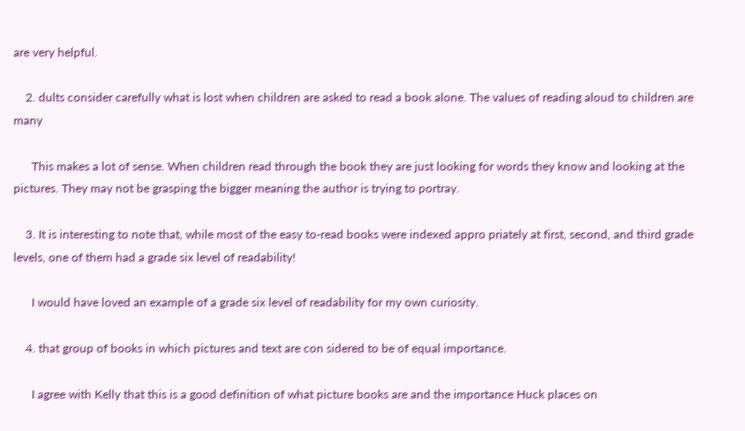are very helpful.

    2. dults consider carefully what is lost when children are asked to read a book alone. The values of reading aloud to children are many

      This makes a lot of sense. When children read through the book they are just looking for words they know and looking at the pictures. They may not be grasping the bigger meaning the author is trying to portray.

    3. It is interesting to note that, while most of the easy to-read books were indexed appro priately at first, second, and third grade levels, one of them had a grade six level of readability!

      I would have loved an example of a grade six level of readability for my own curiosity.

    4. that group of books in which pictures and text are con sidered to be of equal importance.

      I agree with Kelly that this is a good definition of what picture books are and the importance Huck places on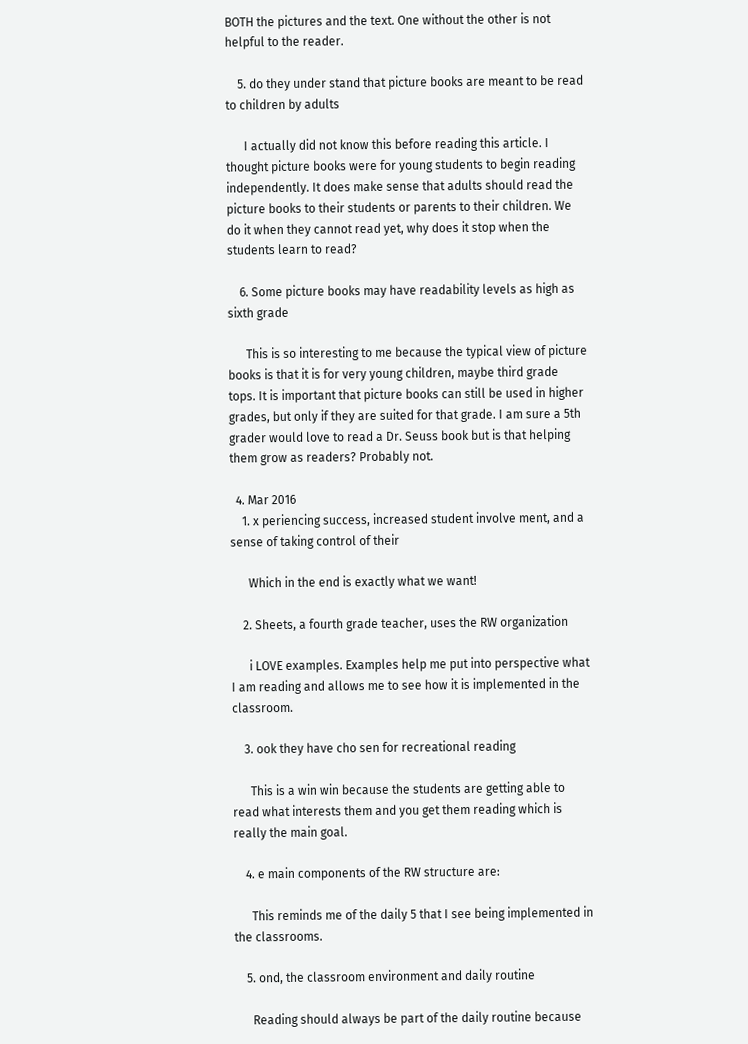BOTH the pictures and the text. One without the other is not helpful to the reader.

    5. do they under stand that picture books are meant to be read to children by adults

      I actually did not know this before reading this article. I thought picture books were for young students to begin reading independently. It does make sense that adults should read the picture books to their students or parents to their children. We do it when they cannot read yet, why does it stop when the students learn to read?

    6. Some picture books may have readability levels as high as sixth grade

      This is so interesting to me because the typical view of picture books is that it is for very young children, maybe third grade tops. It is important that picture books can still be used in higher grades, but only if they are suited for that grade. I am sure a 5th grader would love to read a Dr. Seuss book but is that helping them grow as readers? Probably not.

  4. Mar 2016
    1. x periencing success, increased student involve ment, and a sense of taking control of their

      Which in the end is exactly what we want!

    2. Sheets, a fourth grade teacher, uses the RW organization

      i LOVE examples. Examples help me put into perspective what I am reading and allows me to see how it is implemented in the classroom.

    3. ook they have cho sen for recreational reading

      This is a win win because the students are getting able to read what interests them and you get them reading which is really the main goal.

    4. e main components of the RW structure are:

      This reminds me of the daily 5 that I see being implemented in the classrooms.

    5. ond, the classroom environment and daily routine

      Reading should always be part of the daily routine because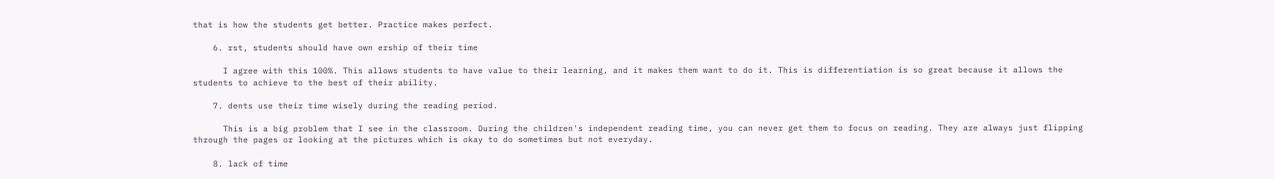that is how the students get better. Practice makes perfect.

    6. rst, students should have own ership of their time

      I agree with this 100%. This allows students to have value to their learning, and it makes them want to do it. This is differentiation is so great because it allows the students to achieve to the best of their ability.

    7. dents use their time wisely during the reading period.

      This is a big problem that I see in the classroom. During the children's independent reading time, you can never get them to focus on reading. They are always just flipping through the pages or looking at the pictures which is okay to do sometimes but not everyday.

    8. lack of time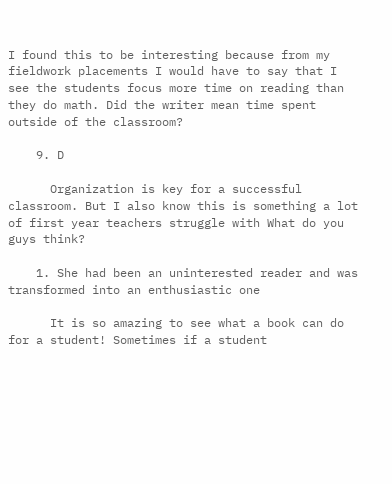I found this to be interesting because from my fieldwork placements I would have to say that I see the students focus more time on reading than they do math. Did the writer mean time spent outside of the classroom?

    9. D

      Organization is key for a successful classroom. But I also know this is something a lot of first year teachers struggle with What do you guys think?

    1. She had been an uninterested reader and was transformed into an enthusiastic one

      It is so amazing to see what a book can do for a student! Sometimes if a student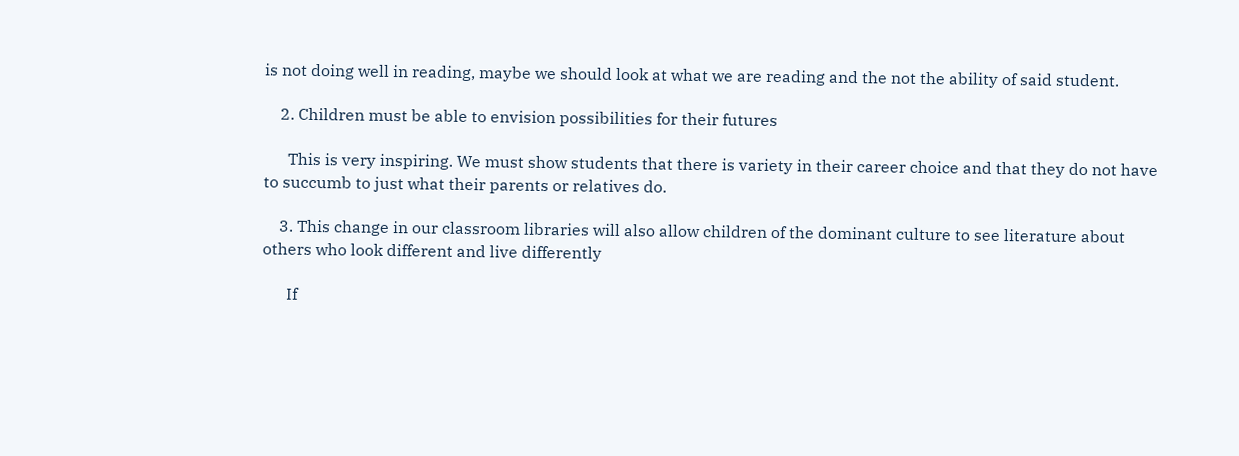is not doing well in reading, maybe we should look at what we are reading and the not the ability of said student.

    2. Children must be able to envision possibilities for their futures

      This is very inspiring. We must show students that there is variety in their career choice and that they do not have to succumb to just what their parents or relatives do.

    3. This change in our classroom libraries will also allow children of the dominant culture to see literature about others who look different and live differently

      If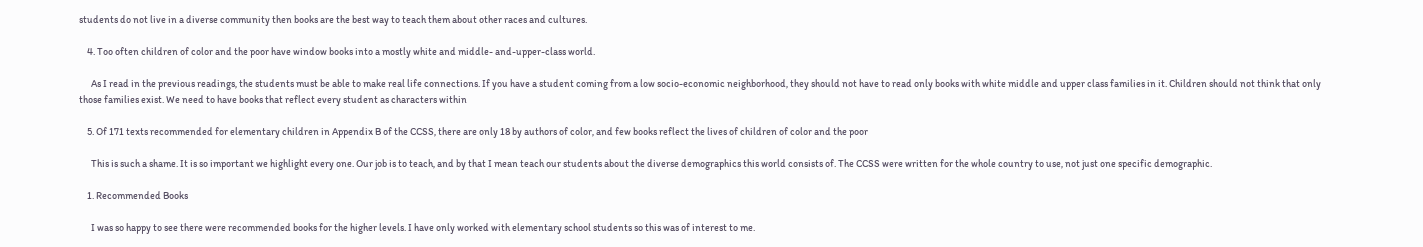students do not live in a diverse community then books are the best way to teach them about other races and cultures.

    4. Too often children of color and the poor have window books into a mostly white and middle- and-upper-class world.

      As I read in the previous readings, the students must be able to make real life connections. If you have a student coming from a low socio-economic neighborhood, they should not have to read only books with white middle and upper class families in it. Children should not think that only those families exist. We need to have books that reflect every student as characters within

    5. Of 171 texts recommended for elementary children in Appendix B of the CCSS, there are only 18 by authors of color, and few books reflect the lives of children of color and the poor

      This is such a shame. It is so important we highlight every one. Our job is to teach, and by that I mean teach our students about the diverse demographics this world consists of. The CCSS were written for the whole country to use, not just one specific demographic.

    1. Recommended Books

      I was so happy to see there were recommended books for the higher levels. I have only worked with elementary school students so this was of interest to me.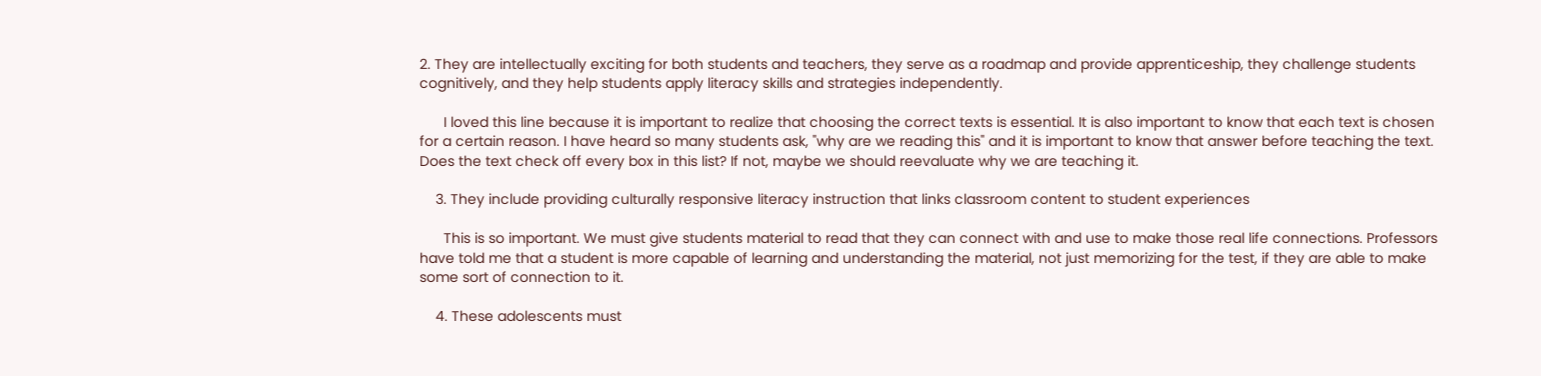2. They are intellectually exciting for both students and teachers, they serve as a roadmap and provide apprenticeship, they challenge students cognitively, and they help students apply literacy skills and strategies independently.

      I loved this line because it is important to realize that choosing the correct texts is essential. It is also important to know that each text is chosen for a certain reason. I have heard so many students ask, "why are we reading this" and it is important to know that answer before teaching the text. Does the text check off every box in this list? If not, maybe we should reevaluate why we are teaching it.

    3. They include providing culturally responsive literacy instruction that links classroom content to student experiences

      This is so important. We must give students material to read that they can connect with and use to make those real life connections. Professors have told me that a student is more capable of learning and understanding the material, not just memorizing for the test, if they are able to make some sort of connection to it.

    4. These adolescents must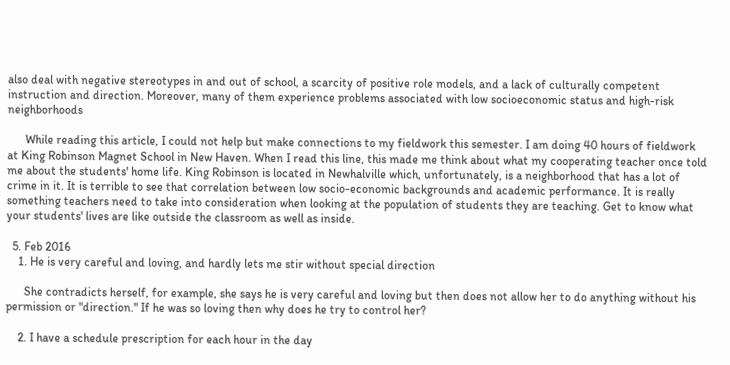also deal with negative stereotypes in and out of school, a scarcity of positive role models, and a lack of culturally competent instruction and direction. Moreover, many of them experience problems associated with low socioeconomic status and high-risk neighborhoods

      While reading this article, I could not help but make connections to my fieldwork this semester. I am doing 40 hours of fieldwork at King Robinson Magnet School in New Haven. When I read this line, this made me think about what my cooperating teacher once told me about the students' home life. King Robinson is located in Newhalville which, unfortunately, is a neighborhood that has a lot of crime in it. It is terrible to see that correlation between low socio-economic backgrounds and academic performance. It is really something teachers need to take into consideration when looking at the population of students they are teaching. Get to know what your students' lives are like outside the classroom as well as inside.

  5. Feb 2016
    1. He is very careful and loving, and hardly lets me stir without special direction

      She contradicts herself, for example, she says he is very careful and loving but then does not allow her to do anything without his permission or "direction." If he was so loving then why does he try to control her?

    2. I have a schedule prescription for each hour in the day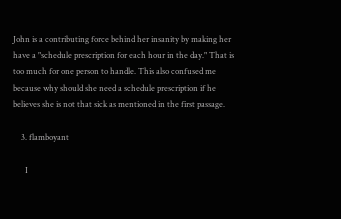John is a contributing force behind her insanity by making her have a "schedule prescription for each hour in the day." That is too much for one person to handle. This also confused me because why should she need a schedule prescription if he believes she is not that sick as mentioned in the first passage.

    3. flamboyant

      I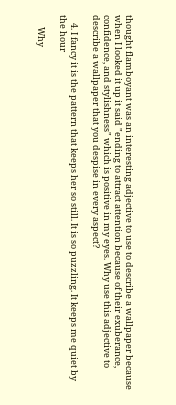thought flamboyant was an interesting adjective to use to describe a wallpaper because when I looked it up it said "ending to attract attention because of their exuberance, confidence, and stylishness" which is positive in my eyes. Why use this adjective to describe a wallpaper that you despise in every aspect?

    4. I fancy it is the pattern that keeps her so still. It is so puzzling. It keeps me quiet by the hour

      Why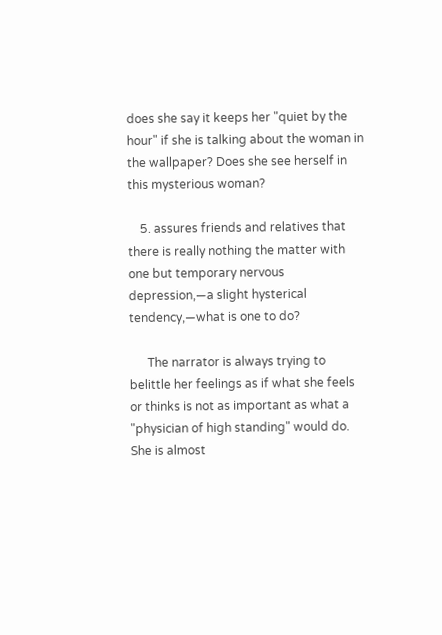does she say it keeps her "quiet by the hour" if she is talking about the woman in the wallpaper? Does she see herself in this mysterious woman?

    5. assures friends and relatives that there is really nothing the matter with one but temporary nervous depression,—a slight hysterical tendency,—what is one to do?

      The narrator is always trying to belittle her feelings as if what she feels or thinks is not as important as what a "physician of high standing" would do. She is almost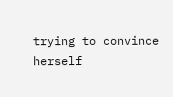trying to convince herself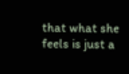that what she feels is just a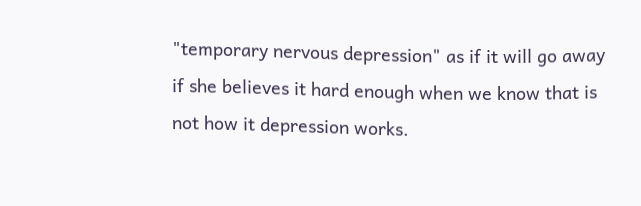"temporary nervous depression" as if it will go away if she believes it hard enough when we know that is not how it depression works.